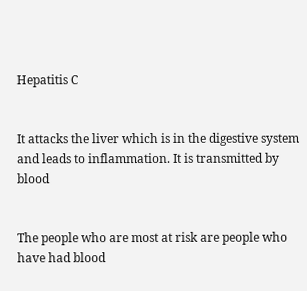Hepatitis C


It attacks the liver which is in the digestive system and leads to inflammation. It is transmitted by blood


The people who are most at risk are people who have had blood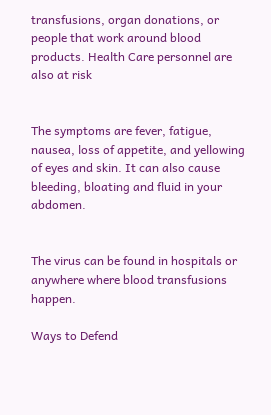transfusions, organ donations, or people that work around blood products. Health Care personnel are also at risk


The symptoms are fever, fatigue, nausea, loss of appetite, and yellowing of eyes and skin. It can also cause bleeding, bloating and fluid in your abdomen.


The virus can be found in hospitals or anywhere where blood transfusions happen.

Ways to Defend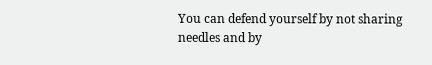You can defend yourself by not sharing needles and by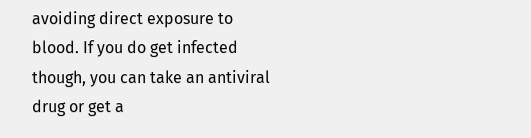avoiding direct exposure to blood. If you do get infected though, you can take an antiviral drug or get a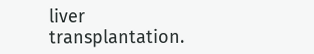liver transplantation.